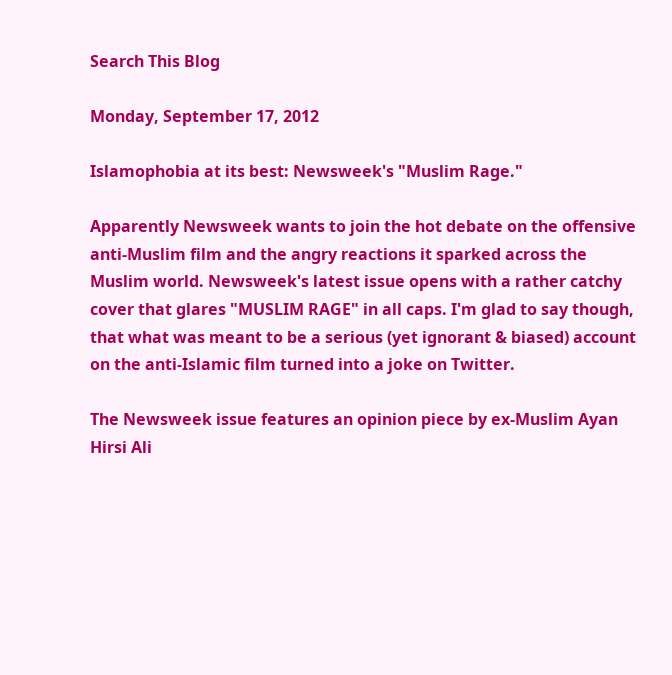Search This Blog

Monday, September 17, 2012

Islamophobia at its best: Newsweek's "Muslim Rage."

Apparently Newsweek wants to join the hot debate on the offensive anti-Muslim film and the angry reactions it sparked across the Muslim world. Newsweek's latest issue opens with a rather catchy cover that glares "MUSLIM RAGE" in all caps. I'm glad to say though, that what was meant to be a serious (yet ignorant & biased) account on the anti-Islamic film turned into a joke on Twitter.

The Newsweek issue features an opinion piece by ex-Muslim Ayan Hirsi Ali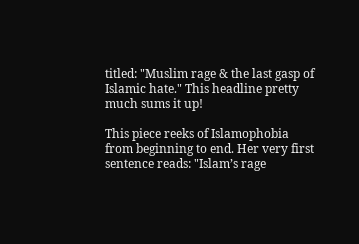titled: "Muslim rage & the last gasp of Islamic hate." This headline pretty much sums it up!

This piece reeks of Islamophobia from beginning to end. Her very first sentence reads: "Islam’s rage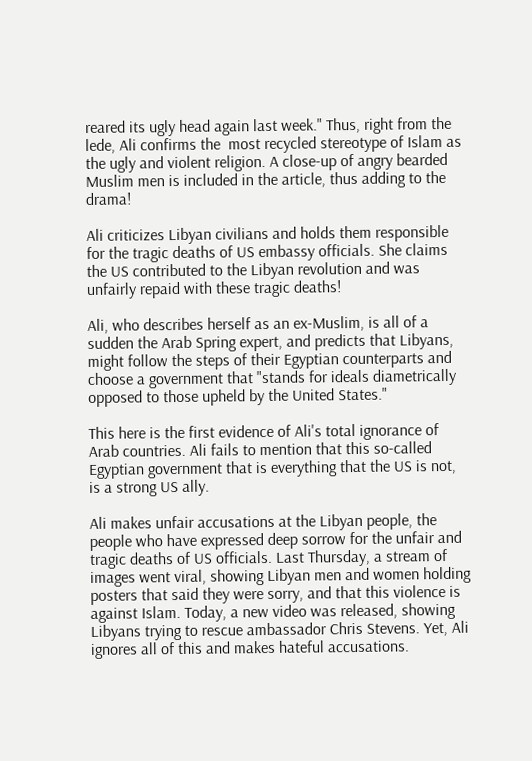reared its ugly head again last week." Thus, right from the lede, Ali confirms the  most recycled stereotype of Islam as the ugly and violent religion. A close-up of angry bearded Muslim men is included in the article, thus adding to the drama!

Ali criticizes Libyan civilians and holds them responsible for the tragic deaths of US embassy officials. She claims the US contributed to the Libyan revolution and was unfairly repaid with these tragic deaths!

Ali, who describes herself as an ex-Muslim, is all of a sudden the Arab Spring expert, and predicts that Libyans, might follow the steps of their Egyptian counterparts and choose a government that "stands for ideals diametrically opposed to those upheld by the United States."

This here is the first evidence of Ali's total ignorance of Arab countries. Ali fails to mention that this so-called Egyptian government that is everything that the US is not, is a strong US ally.

Ali makes unfair accusations at the Libyan people, the people who have expressed deep sorrow for the unfair and tragic deaths of US officials. Last Thursday, a stream of images went viral, showing Libyan men and women holding posters that said they were sorry, and that this violence is against Islam. Today, a new video was released, showing Libyans trying to rescue ambassador Chris Stevens. Yet, Ali ignores all of this and makes hateful accusations.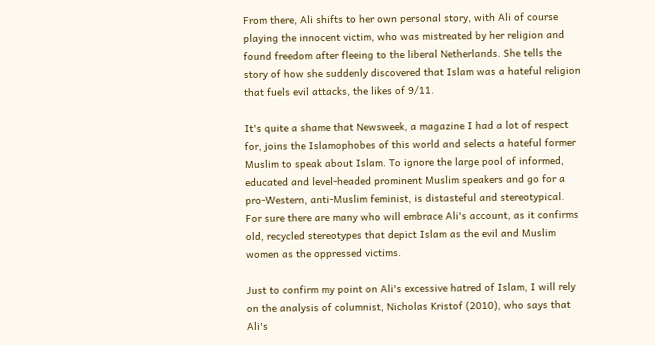From there, Ali shifts to her own personal story, with Ali of course playing the innocent victim, who was mistreated by her religion and found freedom after fleeing to the liberal Netherlands. She tells the story of how she suddenly discovered that Islam was a hateful religion that fuels evil attacks, the likes of 9/11.

It's quite a shame that Newsweek, a magazine I had a lot of respect for, joins the Islamophobes of this world and selects a hateful former Muslim to speak about Islam. To ignore the large pool of informed, educated and level-headed prominent Muslim speakers and go for a pro-Western, anti-Muslim feminist, is distasteful and stereotypical. For sure there are many who will embrace Ali's account, as it confirms old, recycled stereotypes that depict Islam as the evil and Muslim women as the oppressed victims.

Just to confirm my point on Ali's excessive hatred of Islam, I will rely on the analysis of columnist, Nicholas Kristof (2010), who says that Ali's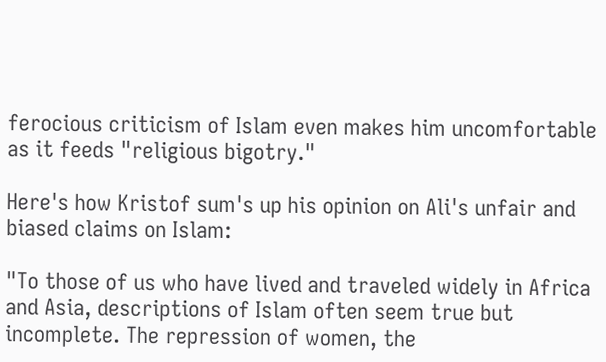ferocious criticism of Islam even makes him uncomfortable as it feeds "religious bigotry."

Here's how Kristof sum's up his opinion on Ali's unfair and biased claims on Islam:

"To those of us who have lived and traveled widely in Africa and Asia, descriptions of Islam often seem true but incomplete. The repression of women, the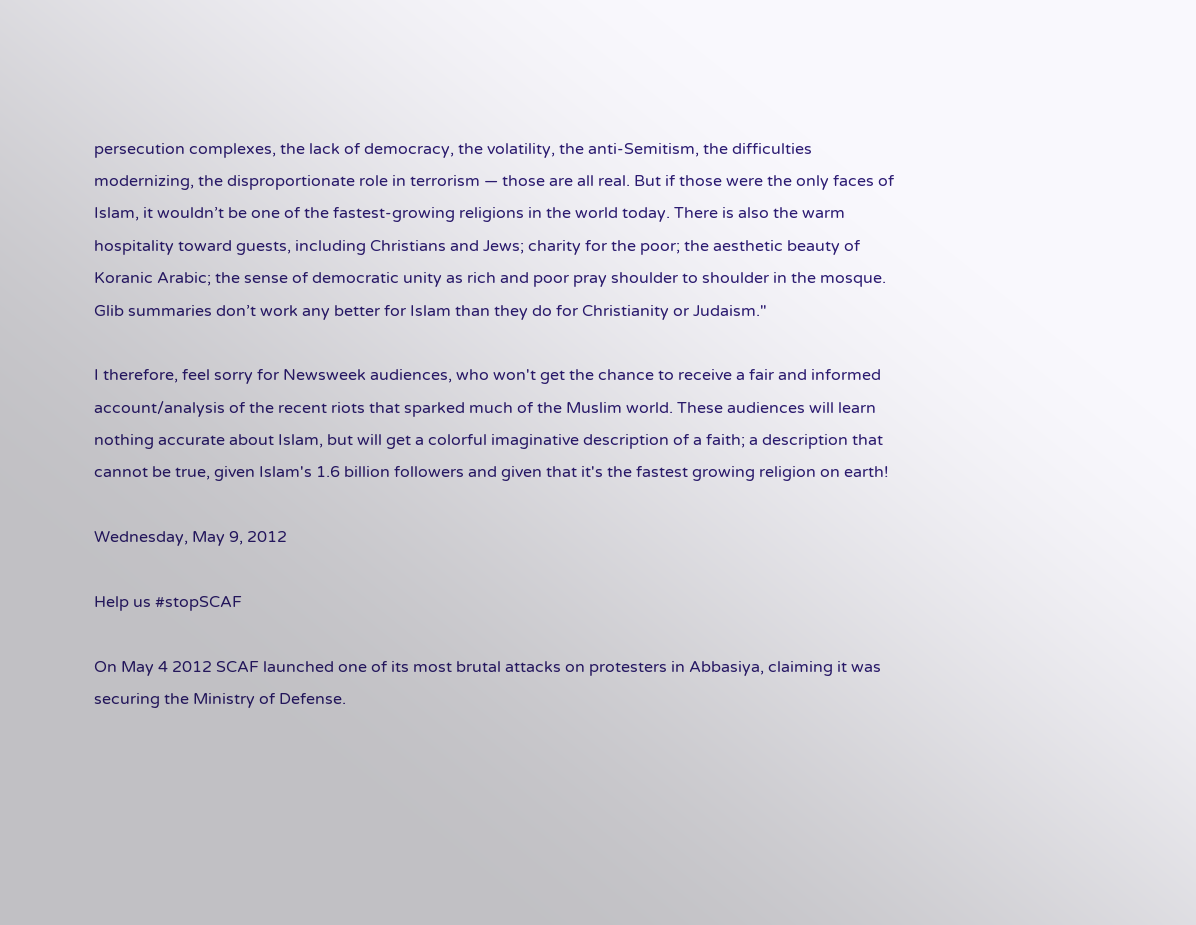persecution complexes, the lack of democracy, the volatility, the anti-Semitism, the difficulties modernizing, the disproportionate role in terrorism — those are all real. But if those were the only faces of Islam, it wouldn’t be one of the fastest-growing religions in the world today. There is also the warm hospitality toward guests, including Christians and Jews; charity for the poor; the aesthetic beauty of Koranic Arabic; the sense of democratic unity as rich and poor pray shoulder to shoulder in the mosque. Glib summaries don’t work any better for Islam than they do for Christianity or Judaism."

I therefore, feel sorry for Newsweek audiences, who won't get the chance to receive a fair and informed account/analysis of the recent riots that sparked much of the Muslim world. These audiences will learn nothing accurate about Islam, but will get a colorful imaginative description of a faith; a description that cannot be true, given Islam's 1.6 billion followers and given that it's the fastest growing religion on earth!

Wednesday, May 9, 2012

Help us #stopSCAF

On May 4 2012 SCAF launched one of its most brutal attacks on protesters in Abbasiya, claiming it was securing the Ministry of Defense.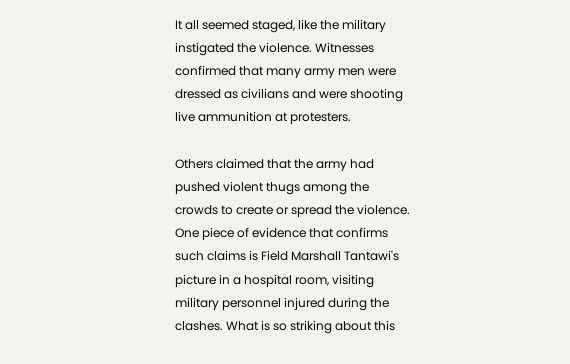It all seemed staged, like the military instigated the violence. Witnesses confirmed that many army men were dressed as civilians and were shooting live ammunition at protesters.

Others claimed that the army had pushed violent thugs among the crowds to create or spread the violence. One piece of evidence that confirms such claims is Field Marshall Tantawi's picture in a hospital room, visiting military personnel injured during the clashes. What is so striking about this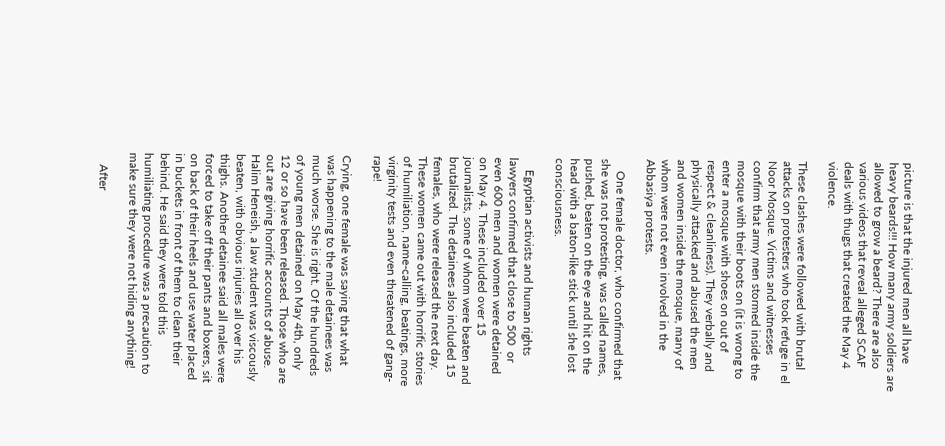picture is that the injured men all have heavy beards!!! How many army soldiers are allowed to grow a beard? There are also various videos that reveal alleged SCAF deals with thugs that created the May 4 violence.

These clashes were followed with brutal attacks on protesters who took refuge in el Noor Mosque. Victims and witnesses confirm that army men stormed inside the mosque with their boots on (it is wrong to enter a mosque with shoes on out of respect & cleanliness). They verbally and physically attacked and abused the men and women inside the mosque, many of whom were not even involved in the Abbasiya protests.

    One female doctor, who confirmed that she was not protesting, was called names, pushed, beaten on the eye and hit on the head with a baton-like stick until she lost consciousness.

    Egyptian activists and human rights lawyers confirmed that close to 500  or even 600 men and women were detained on May 4. These included over 15 journalists, some of whom were beaten and brutalized. The detainees also included 15 females, who were released the next day. These women came out with horrific stories of humiliation, name-calling, beatings, more virginity tests and even threatened of gang-rape!

Crying, one female was saying that what was happening to the male detainees was much worse. She is right. Of the hundreds of young men detained on May 4th, only 12 or so have been released. Those who are out are giving horrific accounts of abuse. Halim Heneish, a law student was viscously beaten, with obvious injuries all over his thighs. Another detainee said all males were forced to take off their pants and boxers, sit on back of their heels and use water placed in buckets in front of them to clean their behind. He said they were told this humiliating procedure was a precaution to make sure they were not hiding anything!

    After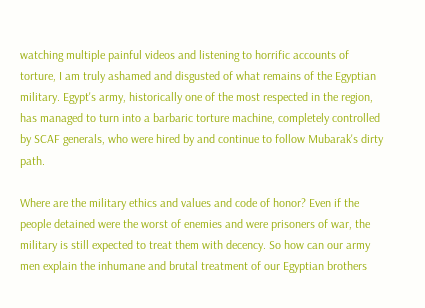watching multiple painful videos and listening to horrific accounts of torture, I am truly ashamed and disgusted of what remains of the Egyptian military. Egypt's army, historically one of the most respected in the region, has managed to turn into a barbaric torture machine, completely controlled by SCAF generals, who were hired by and continue to follow Mubarak's dirty path.

Where are the military ethics and values and code of honor? Even if the people detained were the worst of enemies and were prisoners of war, the military is still expected to treat them with decency. So how can our army men explain the inhumane and brutal treatment of our Egyptian brothers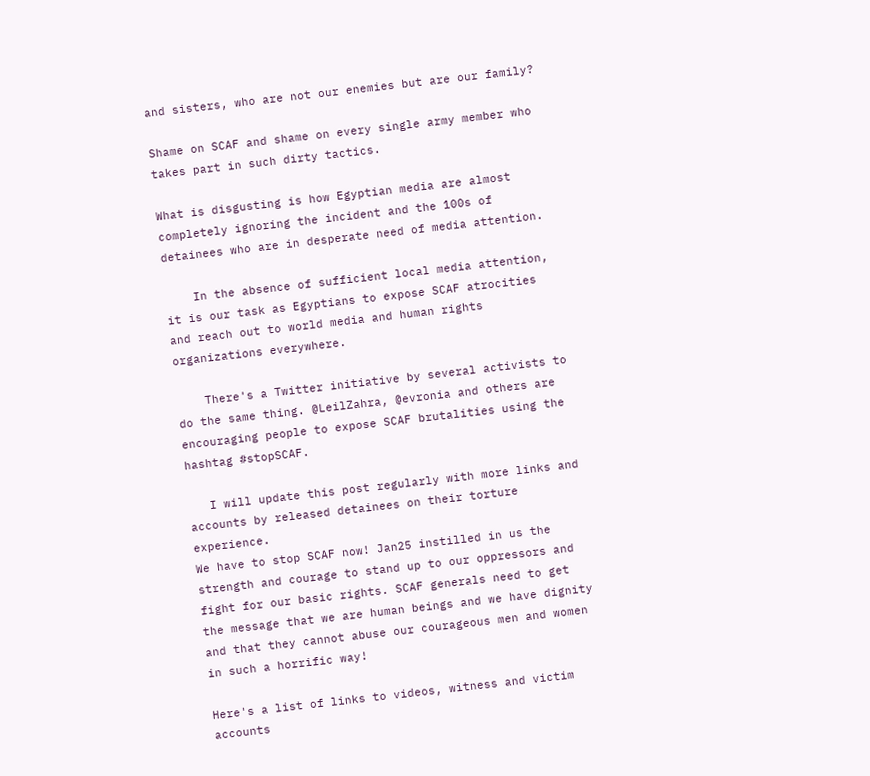and sisters, who are not our enemies but are our family?

Shame on SCAF and shame on every single army member who takes part in such dirty tactics.

What is disgusting is how Egyptian media are almost completely ignoring the incident and the 100s of detainees who are in desperate need of media attention.

    In the absence of sufficient local media attention, it is our task as Egyptians to expose SCAF atrocities and reach out to world media and human rights organizations everywhere.

    There's a Twitter initiative by several activists to do the same thing. @LeilZahra, @evronia and others are encouraging people to expose SCAF brutalities using the hashtag #stopSCAF.

   I will update this post regularly with more links and accounts by released detainees on their torture experience.
We have to stop SCAF now! Jan25 instilled in us the strength and courage to stand up to our oppressors and fight for our basic rights. SCAF generals need to get the message that we are human beings and we have dignity and that they cannot abuse our courageous men and women in such a horrific way!

Here's a list of links to videos, witness and victim accounts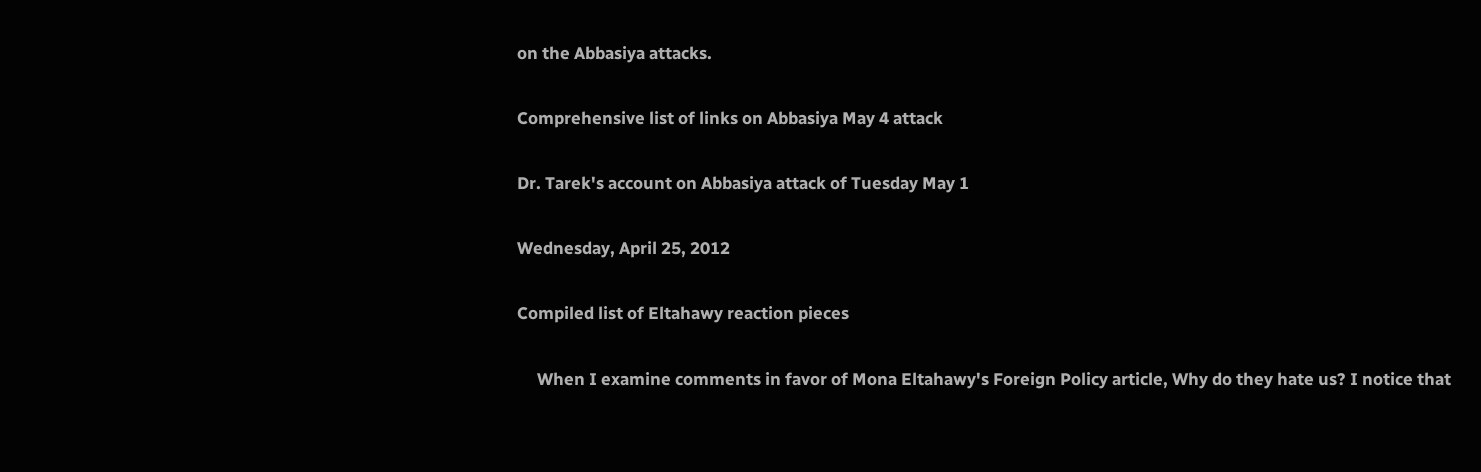on the Abbasiya attacks.

Comprehensive list of links on Abbasiya May 4 attack

Dr. Tarek's account on Abbasiya attack of Tuesday May 1

Wednesday, April 25, 2012

Compiled list of Eltahawy reaction pieces

     When I examine comments in favor of Mona Eltahawy's Foreign Policy article, Why do they hate us? I notice that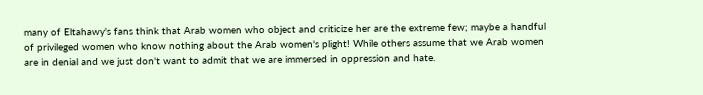many of Eltahawy's fans think that Arab women who object and criticize her are the extreme few; maybe a handful of privileged women who know nothing about the Arab women's plight! While others assume that we Arab women are in denial and we just don't want to admit that we are immersed in oppression and hate.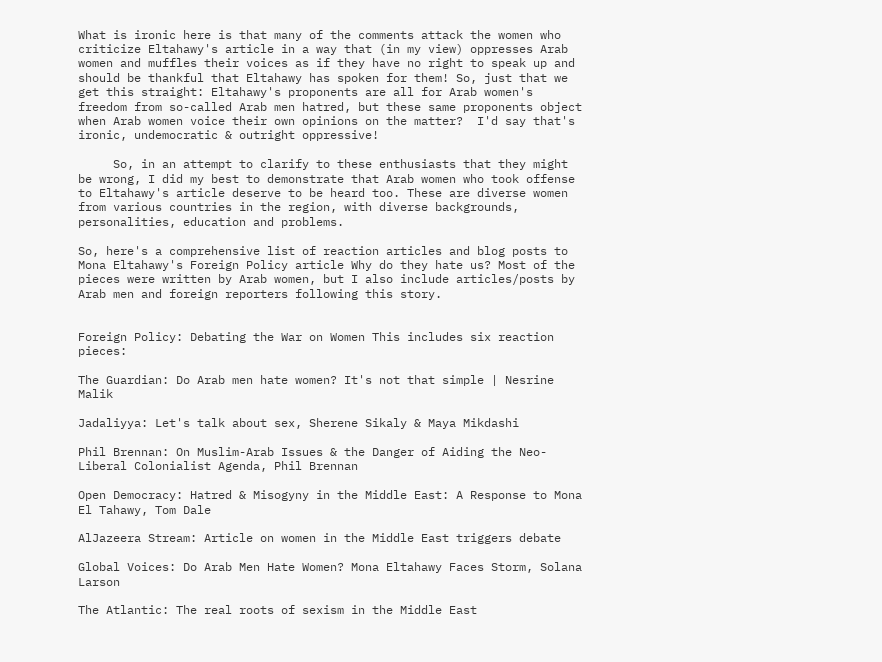What is ironic here is that many of the comments attack the women who criticize Eltahawy's article in a way that (in my view) oppresses Arab women and muffles their voices as if they have no right to speak up and should be thankful that Eltahawy has spoken for them! So, just that we get this straight: Eltahawy's proponents are all for Arab women's freedom from so-called Arab men hatred, but these same proponents object when Arab women voice their own opinions on the matter?  I'd say that's ironic, undemocratic & outright oppressive!

     So, in an attempt to clarify to these enthusiasts that they might be wrong, I did my best to demonstrate that Arab women who took offense to Eltahawy's article deserve to be heard too. These are diverse women from various countries in the region, with diverse backgrounds, personalities, education and problems.

So, here's a comprehensive list of reaction articles and blog posts to Mona Eltahawy's Foreign Policy article Why do they hate us? Most of the pieces were written by Arab women, but I also include articles/posts by Arab men and foreign reporters following this story.


Foreign Policy: Debating the War on Women This includes six reaction pieces:

The Guardian: Do Arab men hate women? It's not that simple | Nesrine Malik

Jadaliyya: Let's talk about sex, Sherene Sikaly & Maya Mikdashi

Phil Brennan: On Muslim-Arab Issues & the Danger of Aiding the Neo-Liberal Colonialist Agenda, Phil Brennan

Open Democracy: Hatred & Misogyny in the Middle East: A Response to Mona El Tahawy, Tom Dale

AlJazeera Stream: Article on women in the Middle East triggers debate

Global Voices: Do Arab Men Hate Women? Mona Eltahawy Faces Storm, Solana Larson

The Atlantic: The real roots of sexism in the Middle East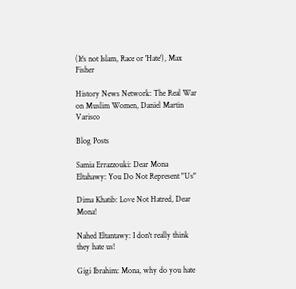(It's not Islam, Race or 'Hate'), Max Fisher

History News Network: The Real War on Muslim Women, Daniel Martin Varisco

Blog Posts

Samia Errazzouki: Dear Mona Eltahawy: You Do Not Represent "Us"

Dima Khatib: Love Not Hatred, Dear Mona!

Nahed Eltantawy: I don't really think they hate us!

Gigi Ibrahim: Mona, why do you hate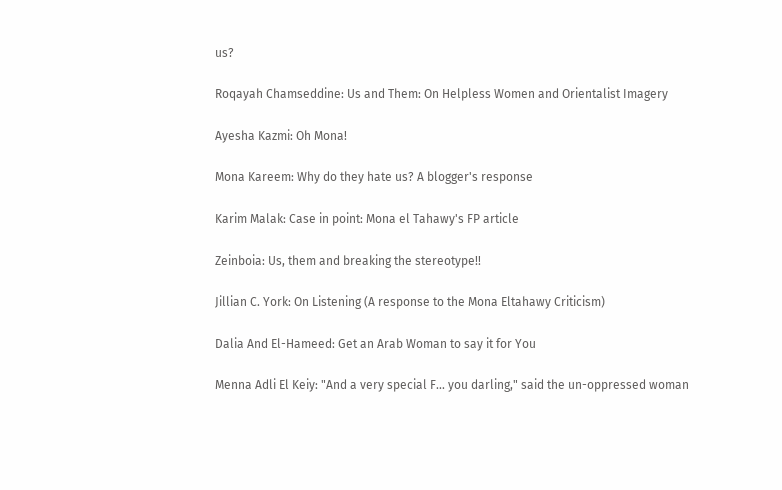us?

Roqayah Chamseddine: Us and Them: On Helpless Women and Orientalist Imagery

Ayesha Kazmi: Oh Mona!

Mona Kareem: Why do they hate us? A blogger's response

Karim Malak: Case in point: Mona el Tahawy's FP article

Zeinboia: Us, them and breaking the stereotype!!

Jillian C. York: On Listening (A response to the Mona Eltahawy Criticism)

Dalia And El-Hameed: Get an Arab Woman to say it for You

Menna Adli El Keiy: "And a very special F... you darling," said the un-oppressed woman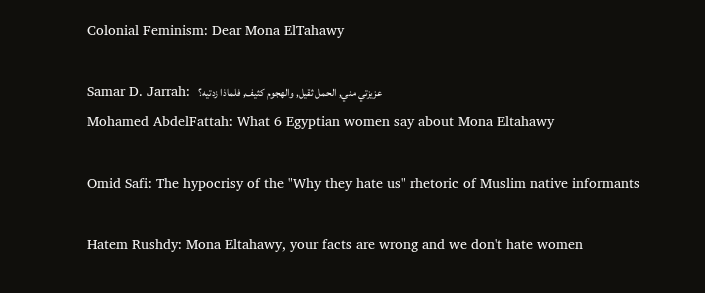Colonial Feminism: Dear Mona ElTahawy

Samar D. Jarrah:  عزيزتي مني, الحمل ثقيل, والهجوم كثيف, فلماذا زدتيه؟
Mohamed AbdelFattah: What 6 Egyptian women say about Mona Eltahawy

Omid Safi: The hypocrisy of the "Why they hate us" rhetoric of Muslim native informants

Hatem Rushdy: Mona Eltahawy, your facts are wrong and we don't hate women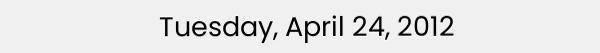Tuesday, April 24, 2012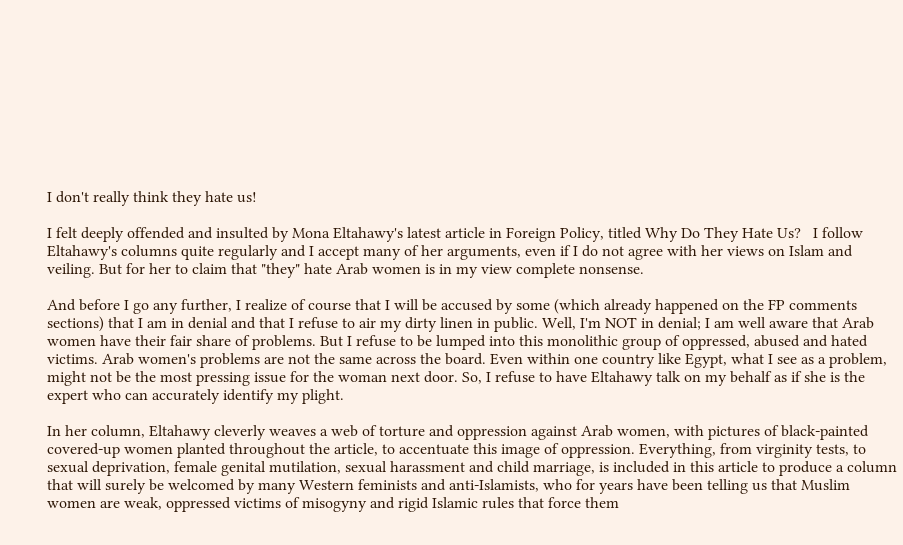I don't really think they hate us!

I felt deeply offended and insulted by Mona Eltahawy's latest article in Foreign Policy, titled Why Do They Hate Us?   I follow Eltahawy's columns quite regularly and I accept many of her arguments, even if I do not agree with her views on Islam and veiling. But for her to claim that "they" hate Arab women is in my view complete nonsense.

And before I go any further, I realize of course that I will be accused by some (which already happened on the FP comments sections) that I am in denial and that I refuse to air my dirty linen in public. Well, I'm NOT in denial; I am well aware that Arab women have their fair share of problems. But I refuse to be lumped into this monolithic group of oppressed, abused and hated victims. Arab women's problems are not the same across the board. Even within one country like Egypt, what I see as a problem, might not be the most pressing issue for the woman next door. So, I refuse to have Eltahawy talk on my behalf as if she is the expert who can accurately identify my plight.

In her column, Eltahawy cleverly weaves a web of torture and oppression against Arab women, with pictures of black-painted covered-up women planted throughout the article, to accentuate this image of oppression. Everything, from virginity tests, to sexual deprivation, female genital mutilation, sexual harassment and child marriage, is included in this article to produce a column that will surely be welcomed by many Western feminists and anti-Islamists, who for years have been telling us that Muslim women are weak, oppressed victims of misogyny and rigid Islamic rules that force them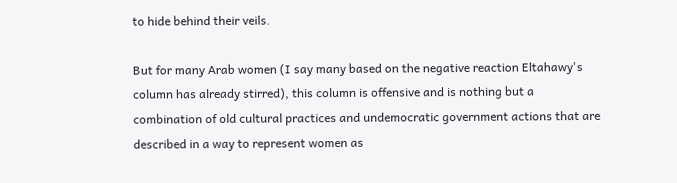to hide behind their veils.

But for many Arab women (I say many based on the negative reaction Eltahawy's column has already stirred), this column is offensive and is nothing but a combination of old cultural practices and undemocratic government actions that are described in a way to represent women as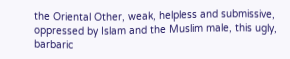the Oriental Other, weak, helpless and submissive, oppressed by Islam and the Muslim male, this ugly, barbaric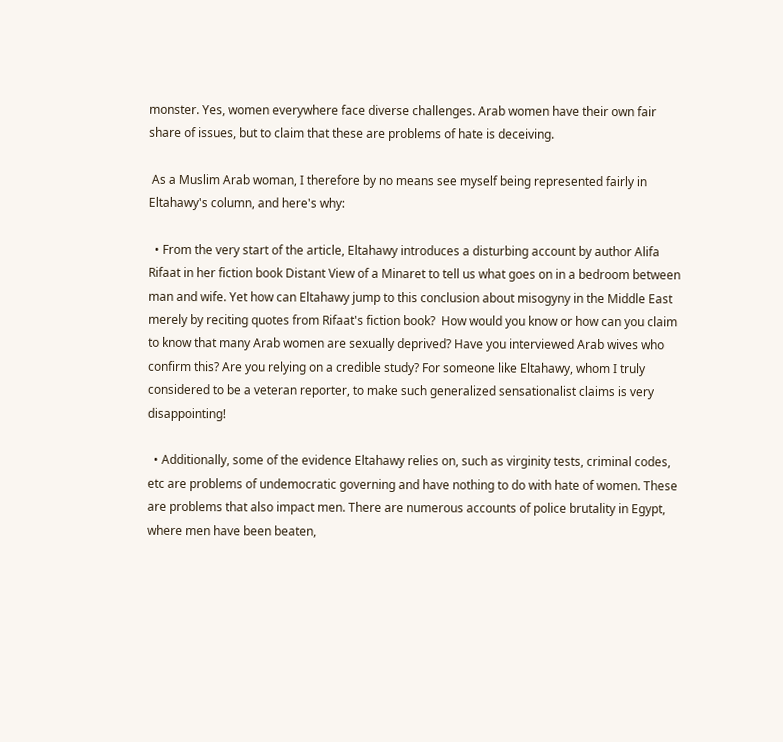monster. Yes, women everywhere face diverse challenges. Arab women have their own fair share of issues, but to claim that these are problems of hate is deceiving.

 As a Muslim Arab woman, I therefore by no means see myself being represented fairly in Eltahawy's column, and here's why:

  • From the very start of the article, Eltahawy introduces a disturbing account by author Alifa Rifaat in her fiction book Distant View of a Minaret to tell us what goes on in a bedroom between man and wife. Yet how can Eltahawy jump to this conclusion about misogyny in the Middle East merely by reciting quotes from Rifaat's fiction book?  How would you know or how can you claim to know that many Arab women are sexually deprived? Have you interviewed Arab wives who confirm this? Are you relying on a credible study? For someone like Eltahawy, whom I truly considered to be a veteran reporter, to make such generalized sensationalist claims is very disappointing!

  • Additionally, some of the evidence Eltahawy relies on, such as virginity tests, criminal codes, etc are problems of undemocratic governing and have nothing to do with hate of women. These are problems that also impact men. There are numerous accounts of police brutality in Egypt, where men have been beaten,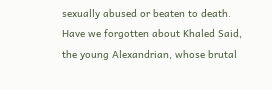sexually abused or beaten to death. Have we forgotten about Khaled Said, the young Alexandrian, whose brutal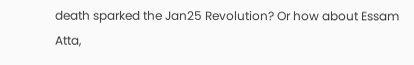death sparked the Jan25 Revolution? Or how about Essam Atta,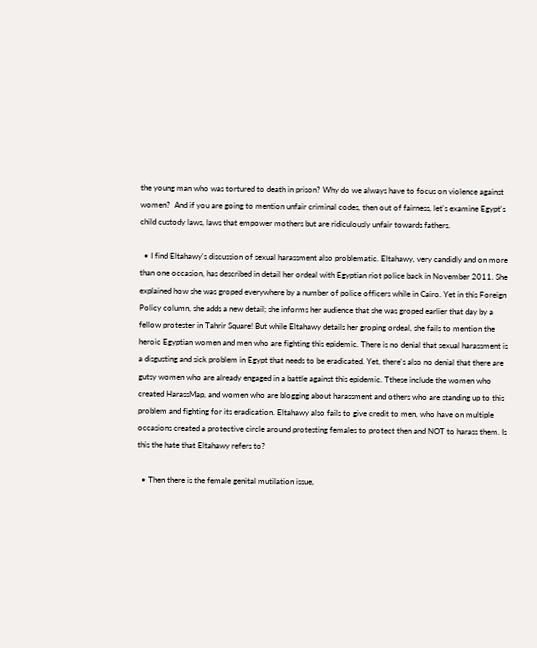the young man who was tortured to death in prison? Why do we always have to focus on violence against women?  And if you are going to mention unfair criminal codes, then out of fairness, let's examine Egypt's child custody laws, laws that empower mothers but are ridiculously unfair towards fathers.

  • I find Eltahawy's discussion of sexual harassment also problematic. Eltahawy, very candidly and on more than one occasion, has described in detail her ordeal with Egyptian riot police back in November 2011. She explained how she was groped everywhere by a number of police officers while in Cairo. Yet in this Foreign Policy column, she adds a new detail; she informs her audience that she was groped earlier that day by a fellow protester in Tahrir Square! But while Eltahawy details her groping ordeal, she fails to mention the heroic Egyptian women and men who are fighting this epidemic. There is no denial that sexual harassment is a disgusting and sick problem in Egypt that needs to be eradicated. Yet, there's also no denial that there are gutsy women who are already engaged in a battle against this epidemic. Tthese include the women who created HarassMap, and women who are blogging about harassment and others who are standing up to this problem and fighting for its eradication. Eltahawy also fails to give credit to men, who have on multiple occasions created a protective circle around protesting females to protect then and NOT to harass them. Is this the hate that Eltahawy refers to?

  • Then there is the female genital mutilation issue,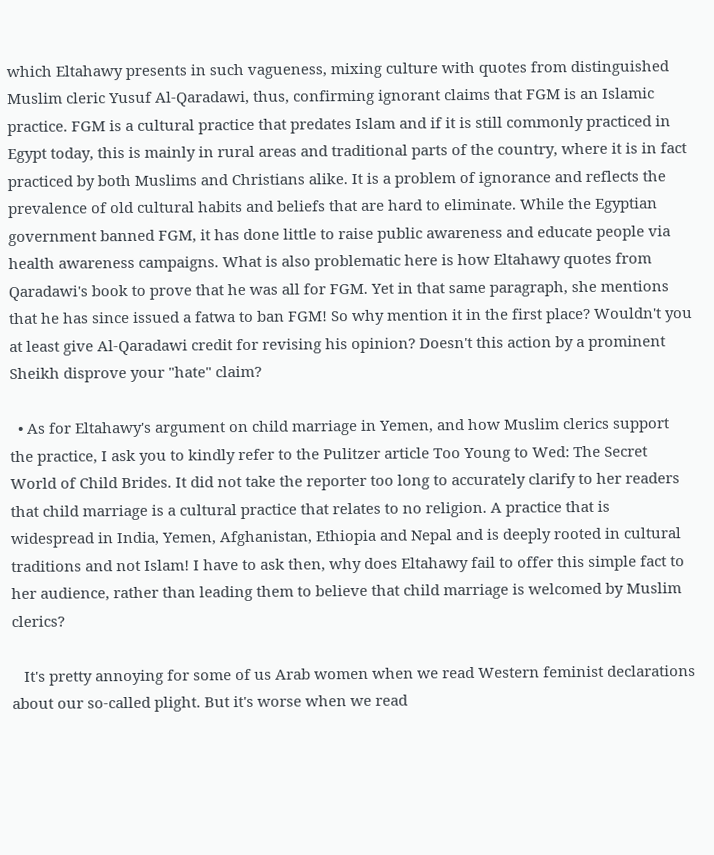which Eltahawy presents in such vagueness, mixing culture with quotes from distinguished Muslim cleric Yusuf Al-Qaradawi, thus, confirming ignorant claims that FGM is an Islamic practice. FGM is a cultural practice that predates Islam and if it is still commonly practiced in Egypt today, this is mainly in rural areas and traditional parts of the country, where it is in fact practiced by both Muslims and Christians alike. It is a problem of ignorance and reflects the prevalence of old cultural habits and beliefs that are hard to eliminate. While the Egyptian government banned FGM, it has done little to raise public awareness and educate people via health awareness campaigns. What is also problematic here is how Eltahawy quotes from Qaradawi's book to prove that he was all for FGM. Yet in that same paragraph, she mentions that he has since issued a fatwa to ban FGM! So why mention it in the first place? Wouldn't you at least give Al-Qaradawi credit for revising his opinion? Doesn't this action by a prominent Sheikh disprove your "hate" claim?

  • As for Eltahawy's argument on child marriage in Yemen, and how Muslim clerics support the practice, I ask you to kindly refer to the Pulitzer article Too Young to Wed: The Secret World of Child Brides. It did not take the reporter too long to accurately clarify to her readers that child marriage is a cultural practice that relates to no religion. A practice that is widespread in India, Yemen, Afghanistan, Ethiopia and Nepal and is deeply rooted in cultural traditions and not Islam! I have to ask then, why does Eltahawy fail to offer this simple fact to her audience, rather than leading them to believe that child marriage is welcomed by Muslim clerics?

   It's pretty annoying for some of us Arab women when we read Western feminist declarations about our so-called plight. But it's worse when we read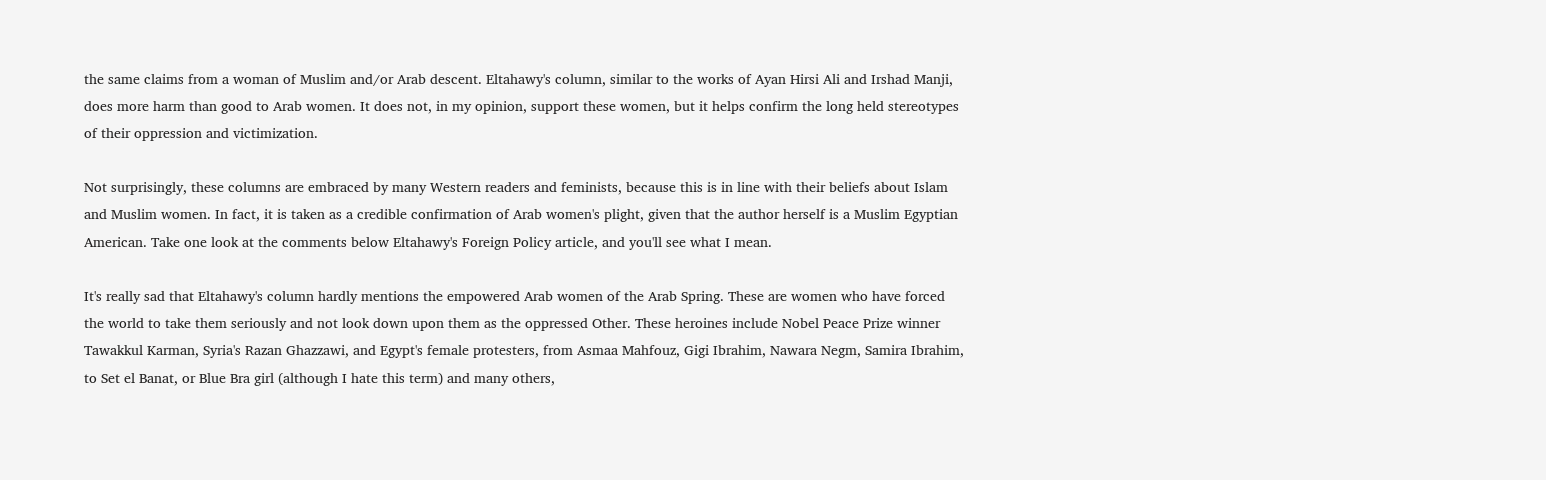the same claims from a woman of Muslim and/or Arab descent. Eltahawy's column, similar to the works of Ayan Hirsi Ali and Irshad Manji, does more harm than good to Arab women. It does not, in my opinion, support these women, but it helps confirm the long held stereotypes of their oppression and victimization.

Not surprisingly, these columns are embraced by many Western readers and feminists, because this is in line with their beliefs about Islam and Muslim women. In fact, it is taken as a credible confirmation of Arab women's plight, given that the author herself is a Muslim Egyptian American. Take one look at the comments below Eltahawy's Foreign Policy article, and you'll see what I mean.

It's really sad that Eltahawy's column hardly mentions the empowered Arab women of the Arab Spring. These are women who have forced the world to take them seriously and not look down upon them as the oppressed Other. These heroines include Nobel Peace Prize winner Tawakkul Karman, Syria's Razan Ghazzawi, and Egypt's female protesters, from Asmaa Mahfouz, Gigi Ibrahim, Nawara Negm, Samira Ibrahim, to Set el Banat, or Blue Bra girl (although I hate this term) and many others,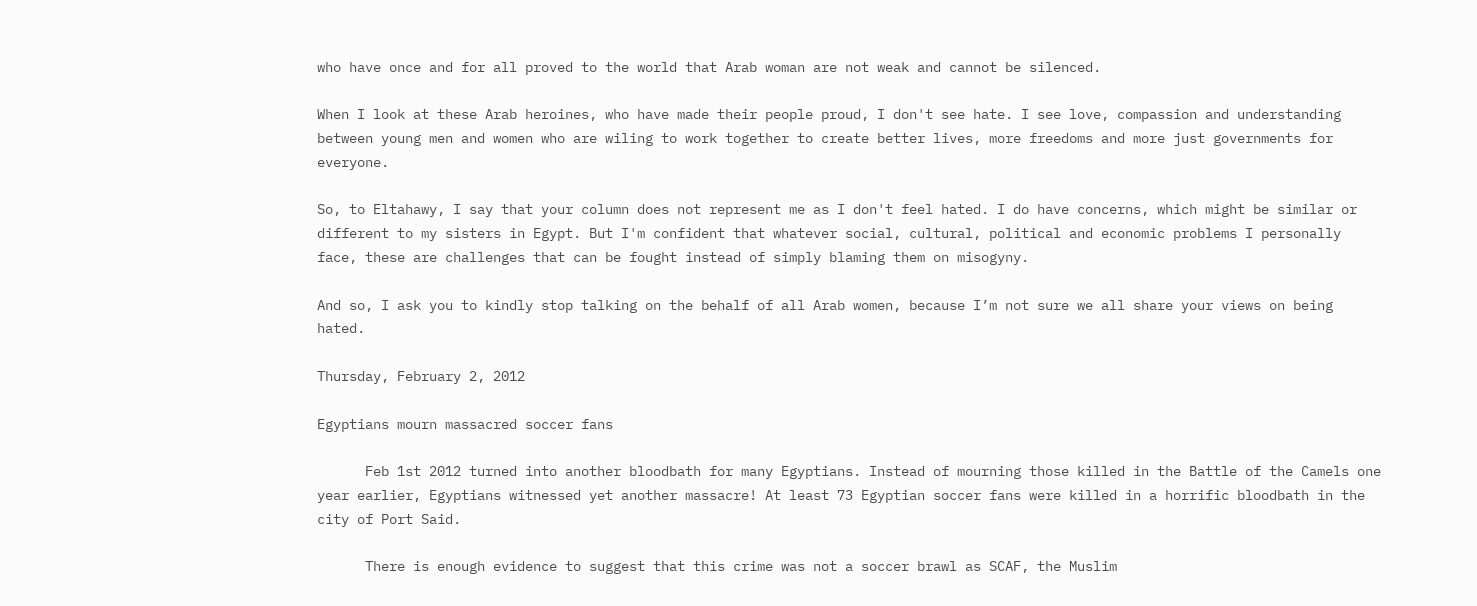who have once and for all proved to the world that Arab woman are not weak and cannot be silenced.

When I look at these Arab heroines, who have made their people proud, I don't see hate. I see love, compassion and understanding between young men and women who are wiling to work together to create better lives, more freedoms and more just governments for everyone.

So, to Eltahawy, I say that your column does not represent me as I don't feel hated. I do have concerns, which might be similar or different to my sisters in Egypt. But I'm confident that whatever social, cultural, political and economic problems I personally face, these are challenges that can be fought instead of simply blaming them on misogyny.

And so, I ask you to kindly stop talking on the behalf of all Arab women, because I’m not sure we all share your views on being hated.

Thursday, February 2, 2012

Egyptians mourn massacred soccer fans

      Feb 1st 2012 turned into another bloodbath for many Egyptians. Instead of mourning those killed in the Battle of the Camels one year earlier, Egyptians witnessed yet another massacre! At least 73 Egyptian soccer fans were killed in a horrific bloodbath in the city of Port Said.

      There is enough evidence to suggest that this crime was not a soccer brawl as SCAF, the Muslim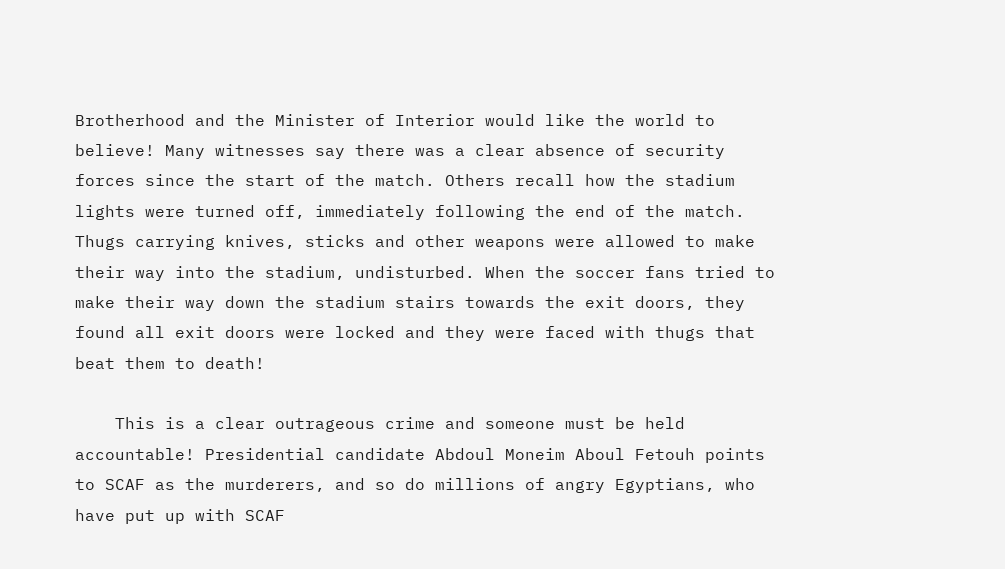Brotherhood and the Minister of Interior would like the world to believe! Many witnesses say there was a clear absence of security forces since the start of the match. Others recall how the stadium lights were turned off, immediately following the end of the match. Thugs carrying knives, sticks and other weapons were allowed to make their way into the stadium, undisturbed. When the soccer fans tried to make their way down the stadium stairs towards the exit doors, they found all exit doors were locked and they were faced with thugs that beat them to death!

    This is a clear outrageous crime and someone must be held accountable! Presidential candidate Abdoul Moneim Aboul Fetouh points to SCAF as the murderers, and so do millions of angry Egyptians, who have put up with SCAF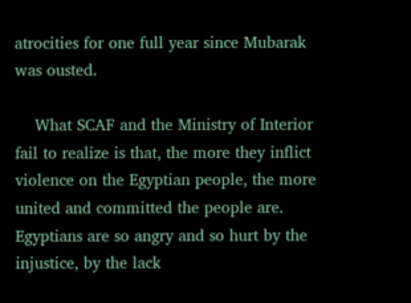atrocities for one full year since Mubarak was ousted.

    What SCAF and the Ministry of Interior fail to realize is that, the more they inflict violence on the Egyptian people, the more united and committed the people are. Egyptians are so angry and so hurt by the injustice, by the lack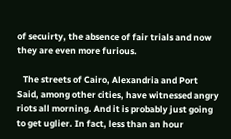of secuirty, the absence of fair trials and now they are even more furious.

   The streets of Cairo, Alexandria and Port Said, among other cities, have witnessed angry riots all morning. And it is probably just going to get uglier. In fact, less than an hour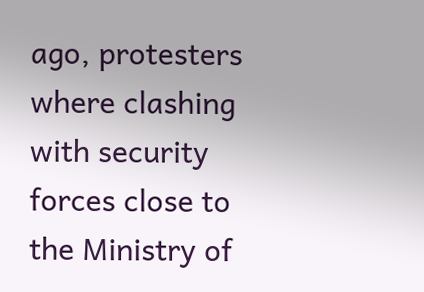ago, protesters where clashing with security forces close to the Ministry of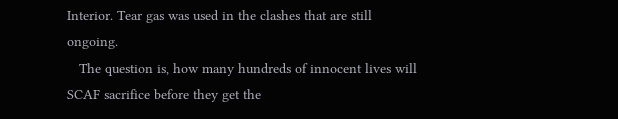Interior. Tear gas was used in the clashes that are still ongoing.
   The question is, how many hundreds of innocent lives will SCAF sacrifice before they get the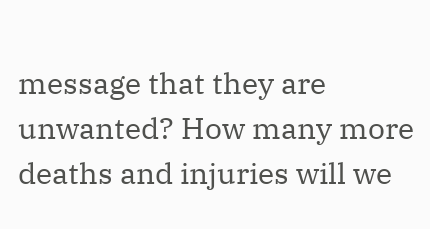message that they are unwanted? How many more deaths and injuries will we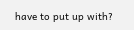have to put up with?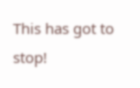This has got to stop!